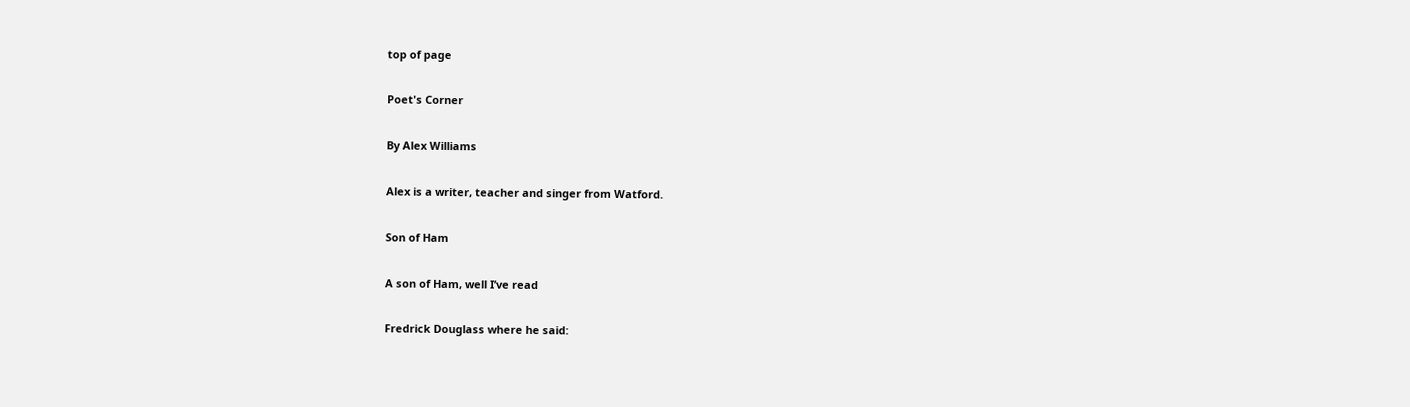top of page

Poet's Corner

By Alex Williams

Alex is a writer, teacher and singer from Watford.

Son of Ham

A son of Ham, well I’ve read

Fredrick Douglass where he said: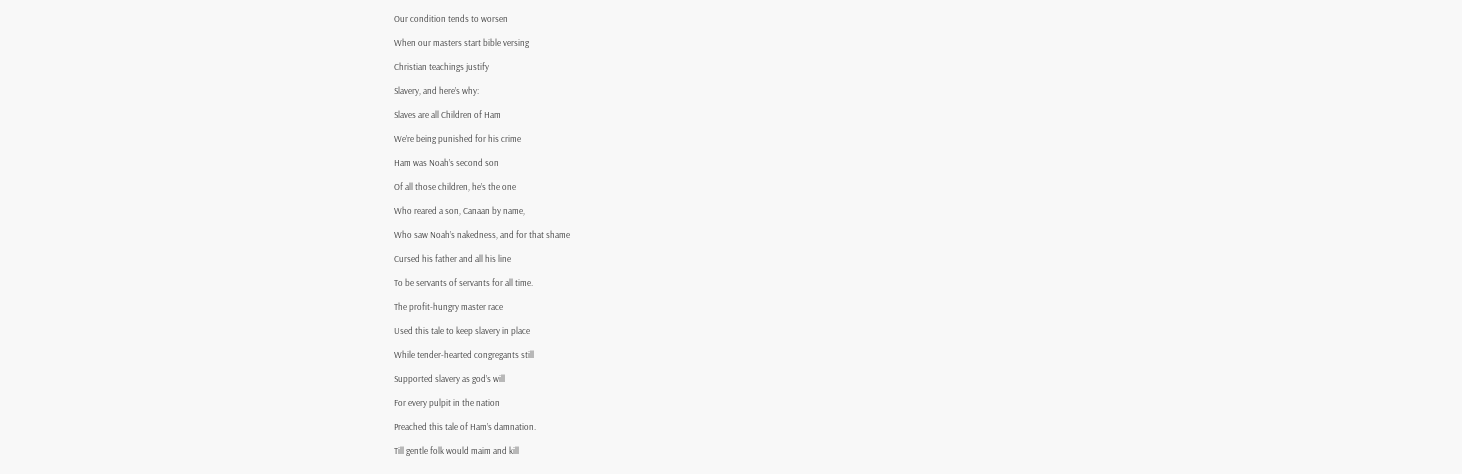Our condition tends to worsen

When our masters start bible versing

Christian teachings justify

Slavery, and here’s why:

Slaves are all Children of Ham

We’re being punished for his crime

Ham was Noah’s second son

Of all those children, he’s the one

Who reared a son, Canaan by name,

Who saw Noah’s nakedness, and for that shame

Cursed his father and all his line

To be servants of servants for all time.

The profit-hungry master race

Used this tale to keep slavery in place

While tender-hearted congregants still

Supported slavery as god’s will

For every pulpit in the nation

Preached this tale of Ham’s damnation.

Till gentle folk would maim and kill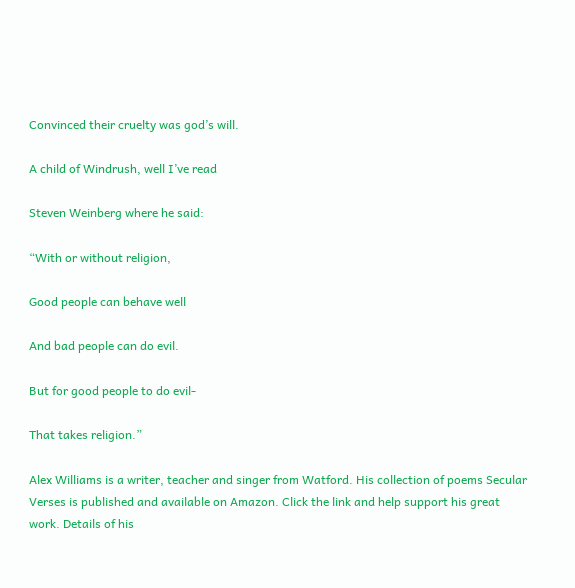Convinced their cruelty was god’s will.

A child of Windrush, well I’ve read

Steven Weinberg where he said:

“With or without religion,

Good people can behave well

And bad people can do evil.

But for good people to do evil-

That takes religion.”

Alex Williams is a writer, teacher and singer from Watford. His collection of poems Secular Verses is published and available on Amazon. Click the link and help support his great work. Details of his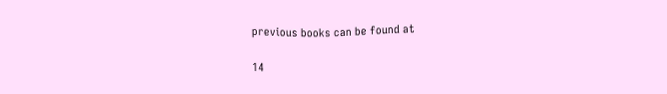previous books can be found at

14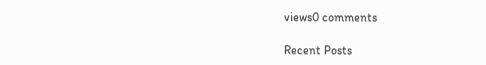views0 comments

Recent Posts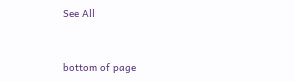See All


bottom of page